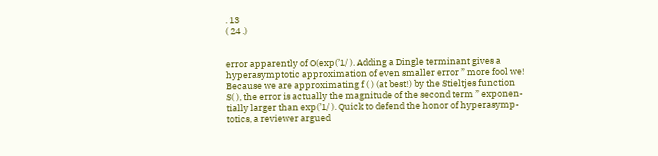. 13
( 24 .)


error apparently of O(exp(’1/ ). Adding a Dingle terminant gives a
hyperasymptotic approximation of even smaller error ” more fool we!
Because we are approximating f ( ) (at best!) by the Stieltjes function
S( ), the error is actually the magnitude of the second term ” exponen-
tially larger than exp(’1/ ). Quick to defend the honor of hyperasymp-
totics, a reviewer argued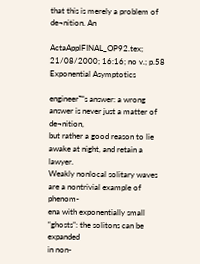that this is merely a problem of de¬nition. An

ActaApplFINAL_OP92.tex; 21/08/2000; 16:16; no v.; p.58
Exponential Asymptotics

engineer™s answer: a wrong answer is never just a matter of de¬nition,
but rather a good reason to lie awake at night, and retain a lawyer.
Weakly nonlocal solitary waves are a nontrivial example of phenom-
ena with exponentially small “ghosts”: the solitons can be expanded
in non-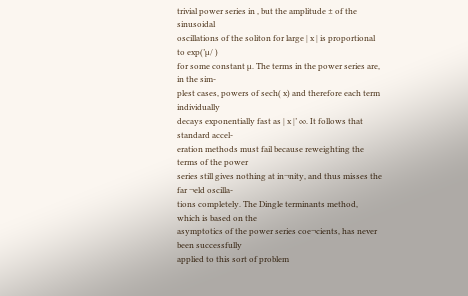trivial power series in , but the amplitude ± of the sinusoidal
oscillations of the soliton for large | x | is proportional to exp(’µ/ )
for some constant µ. The terms in the power series are, in the sim-
plest cases, powers of sech( x) and therefore each term individually
decays exponentially fast as | x |’ ∞. It follows that standard accel-
eration methods must fail because reweighting the terms of the power
series still gives nothing at in¬nity, and thus misses the far ¬eld oscilla-
tions completely. The Dingle terminants method, which is based on the
asymptotics of the power series coe¬cients, has never been successfully
applied to this sort of problem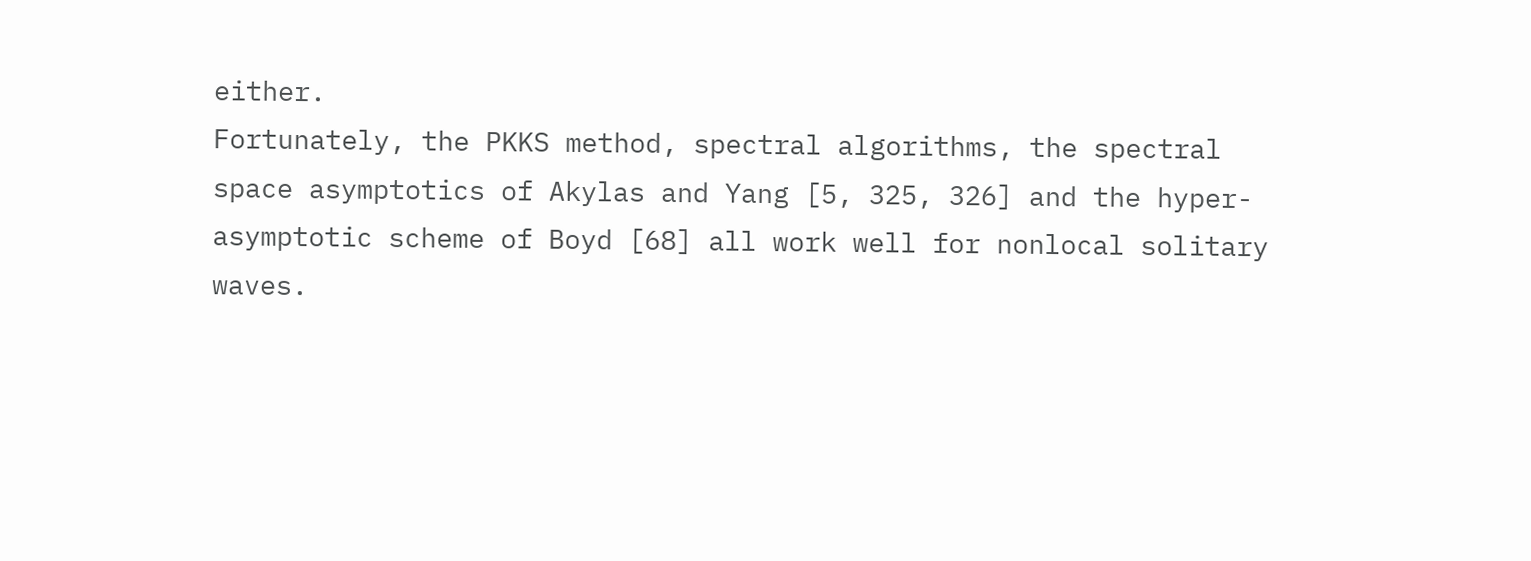either.
Fortunately, the PKKS method, spectral algorithms, the spectral
space asymptotics of Akylas and Yang [5, 325, 326] and the hyper-
asymptotic scheme of Boyd [68] all work well for nonlocal solitary
waves.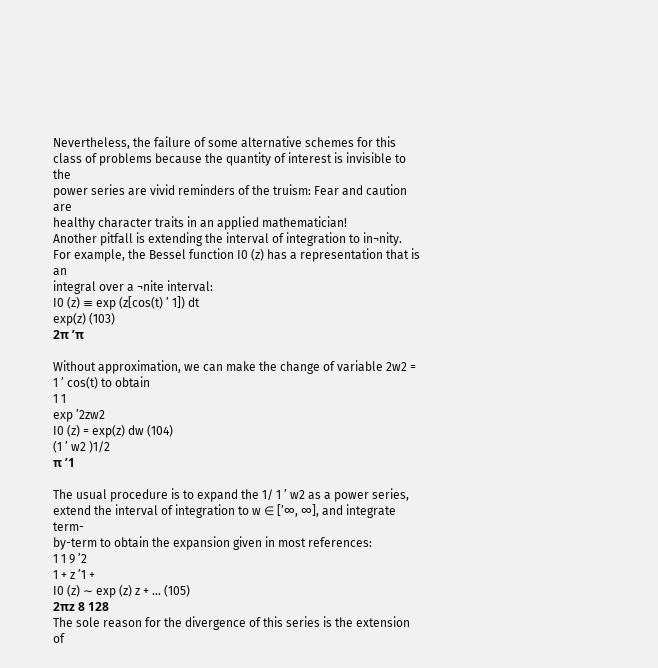Nevertheless, the failure of some alternative schemes for this
class of problems because the quantity of interest is invisible to the
power series are vivid reminders of the truism: Fear and caution are
healthy character traits in an applied mathematician!
Another pitfall is extending the interval of integration to in¬nity.
For example, the Bessel function I0 (z) has a representation that is an
integral over a ¬nite interval:
I0 (z) ≡ exp (z[cos(t) ’ 1]) dt
exp(z) (103)
2π ’π

Without approximation, we can make the change of variable 2w2 =
1 ’ cos(t) to obtain
1 1
exp ’2zw2
I0 (z) = exp(z) dw (104)
(1 ’ w2 )1/2
π ’1

The usual procedure is to expand the 1/ 1 ’ w2 as a power series,
extend the interval of integration to w ∈ [’∞, ∞], and integrate term-
by-term to obtain the expansion given in most references:
1 1 9 ’2
1 + z ’1 +
I0 (z) ∼ exp (z) z + ... (105)
2πz 8 128
The sole reason for the divergence of this series is the extension of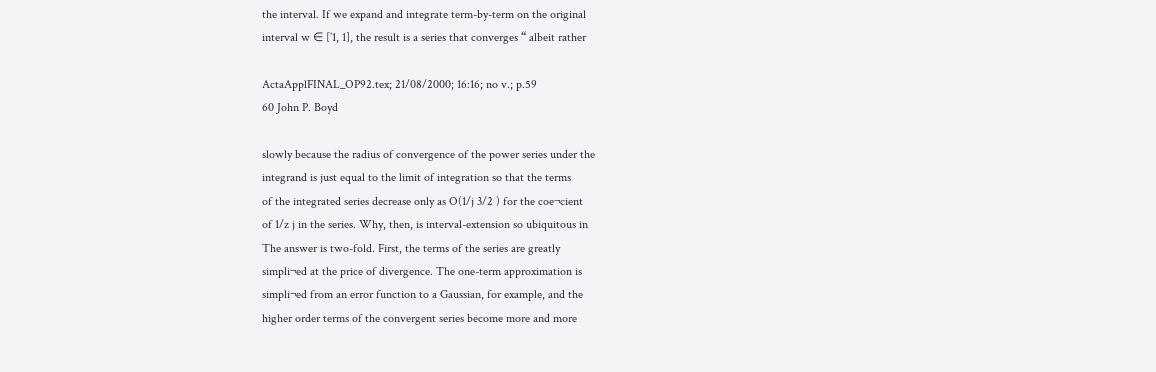the interval. If we expand and integrate term-by-term on the original
interval w ∈ [’1, 1], the result is a series that converges “ albeit rather

ActaApplFINAL_OP92.tex; 21/08/2000; 16:16; no v.; p.59
60 John P. Boyd

slowly because the radius of convergence of the power series under the
integrand is just equal to the limit of integration so that the terms
of the integrated series decrease only as O(1/j 3/2 ) for the coe¬cient
of 1/z j in the series. Why, then, is interval-extension so ubiquitous in
The answer is two-fold. First, the terms of the series are greatly
simpli¬ed at the price of divergence. The one-term approximation is
simpli¬ed from an error function to a Gaussian, for example, and the
higher order terms of the convergent series become more and more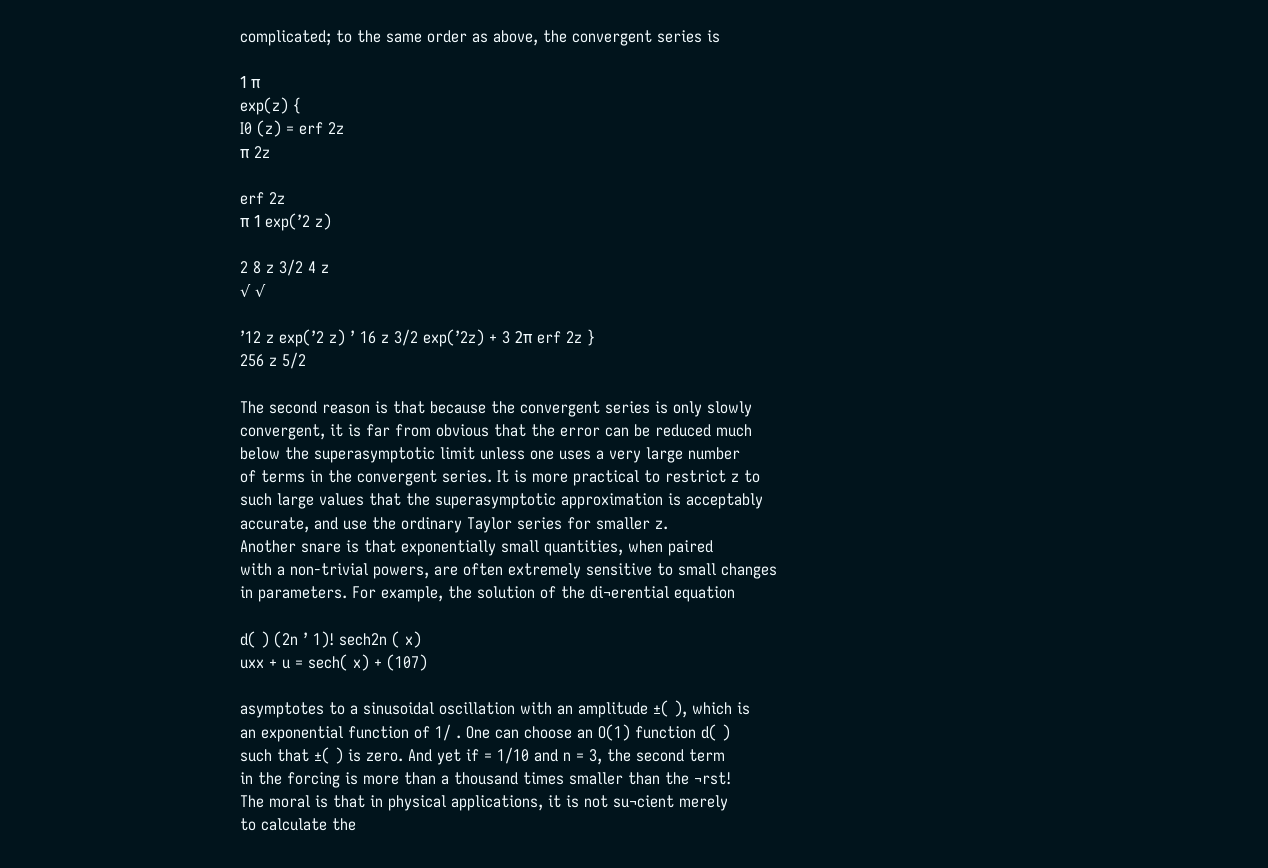complicated; to the same order as above, the convergent series is

1 π
exp(z) {
I0 (z) = erf 2z
π 2z

erf 2z
π 1 exp(’2 z)

2 8 z 3/2 4 z
√ √

’12 z exp(’2 z) ’ 16 z 3/2 exp(’2z) + 3 2π erf 2z }
256 z 5/2

The second reason is that because the convergent series is only slowly
convergent, it is far from obvious that the error can be reduced much
below the superasymptotic limit unless one uses a very large number
of terms in the convergent series. It is more practical to restrict z to
such large values that the superasymptotic approximation is acceptably
accurate, and use the ordinary Taylor series for smaller z.
Another snare is that exponentially small quantities, when paired
with a non-trivial powers, are often extremely sensitive to small changes
in parameters. For example, the solution of the di¬erential equation

d( ) (2n ’ 1)! sech2n ( x)
uxx + u = sech( x) + (107)

asymptotes to a sinusoidal oscillation with an amplitude ±( ), which is
an exponential function of 1/ . One can choose an O(1) function d( )
such that ±( ) is zero. And yet if = 1/10 and n = 3, the second term
in the forcing is more than a thousand times smaller than the ¬rst!
The moral is that in physical applications, it is not su¬cient merely
to calculate the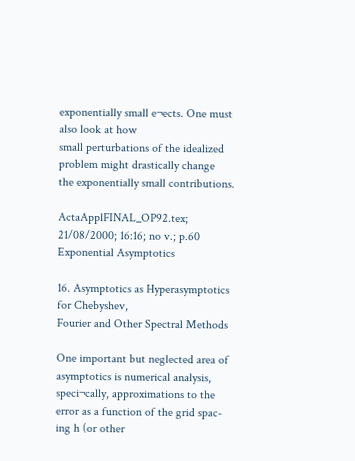exponentially small e¬ects. One must also look at how
small perturbations of the idealized problem might drastically change
the exponentially small contributions.

ActaApplFINAL_OP92.tex; 21/08/2000; 16:16; no v.; p.60
Exponential Asymptotics

16. Asymptotics as Hyperasymptotics for Chebyshev,
Fourier and Other Spectral Methods

One important but neglected area of asymptotics is numerical analysis,
speci¬cally, approximations to the error as a function of the grid spac-
ing h (or other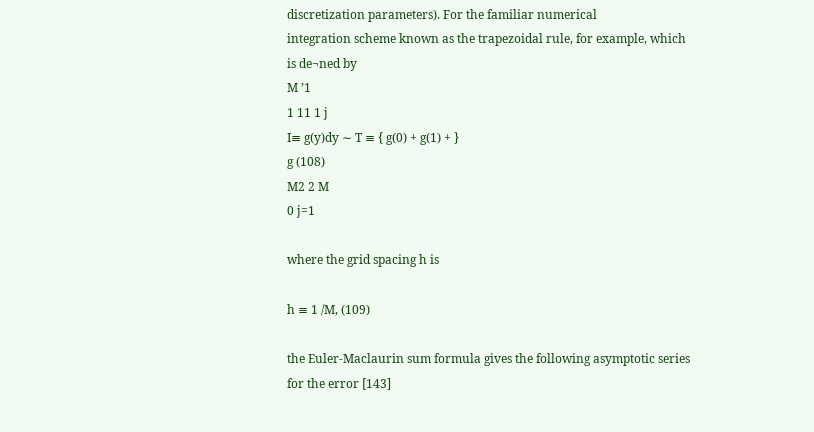discretization parameters). For the familiar numerical
integration scheme known as the trapezoidal rule, for example, which
is de¬ned by
M ’1
1 11 1 j
I≡ g(y)dy ∼ T ≡ { g(0) + g(1) + }
g (108)
M2 2 M
0 j=1

where the grid spacing h is

h ≡ 1 /M, (109)

the Euler-Maclaurin sum formula gives the following asymptotic series
for the error [143]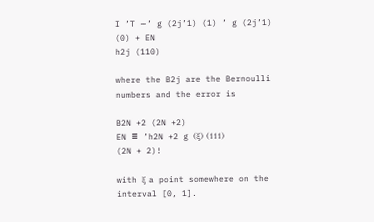I ’T ∼’ g (2j’1) (1) ’ g (2j’1) (0) + EN
h2j (110)

where the B2j are the Bernoulli numbers and the error is

B2N +2 (2N +2)
EN ≡ ’h2N +2 g (ξ) (111)
(2N + 2)!

with ξ a point somewhere on the interval [0, 1].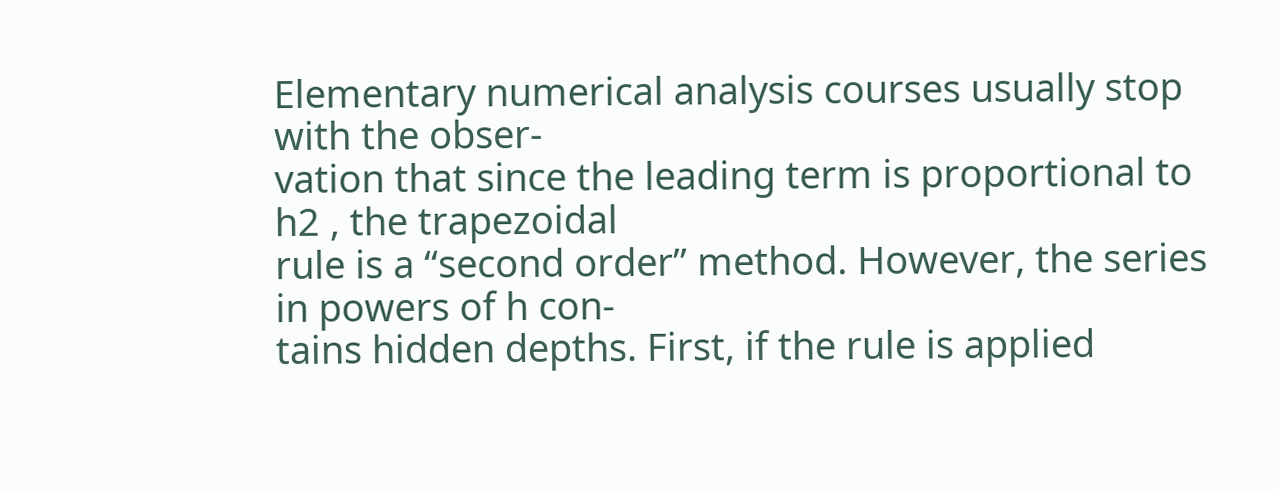Elementary numerical analysis courses usually stop with the obser-
vation that since the leading term is proportional to h2 , the trapezoidal
rule is a “second order” method. However, the series in powers of h con-
tains hidden depths. First, if the rule is applied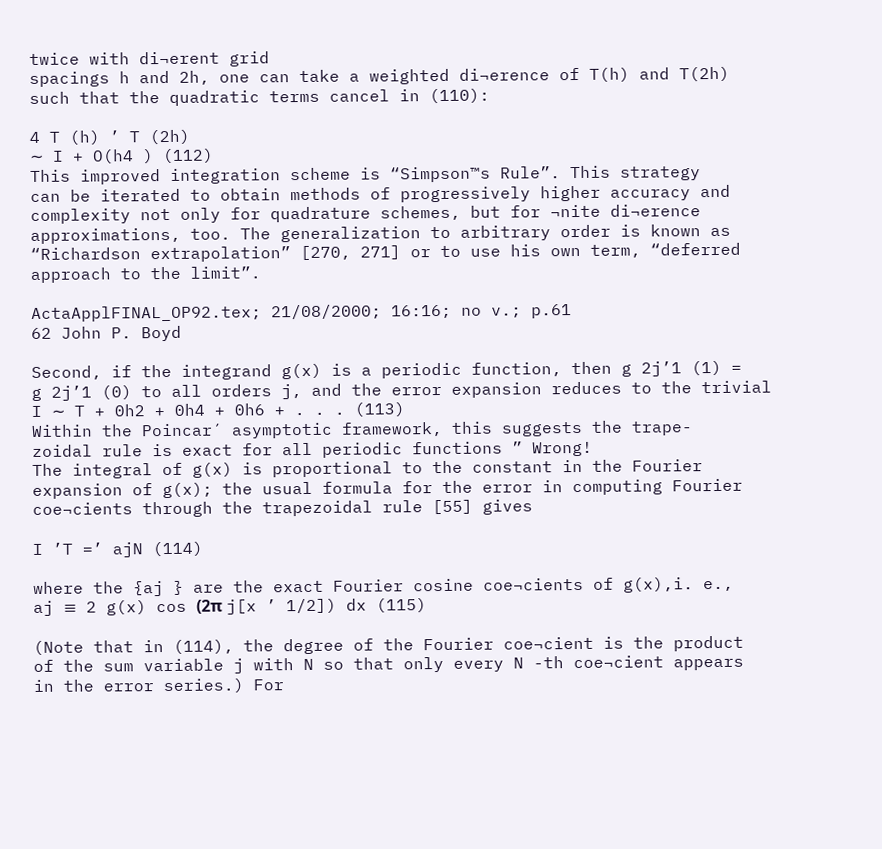twice with di¬erent grid
spacings h and 2h, one can take a weighted di¬erence of T(h) and T(2h)
such that the quadratic terms cancel in (110):

4 T (h) ’ T (2h)
∼ I + O(h4 ) (112)
This improved integration scheme is “Simpson™s Rule”. This strategy
can be iterated to obtain methods of progressively higher accuracy and
complexity not only for quadrature schemes, but for ¬nite di¬erence
approximations, too. The generalization to arbitrary order is known as
“Richardson extrapolation” [270, 271] or to use his own term, “deferred
approach to the limit”.

ActaApplFINAL_OP92.tex; 21/08/2000; 16:16; no v.; p.61
62 John P. Boyd

Second, if the integrand g(x) is a periodic function, then g 2j’1 (1) =
g 2j’1 (0) to all orders j, and the error expansion reduces to the trivial
I ∼ T + 0h2 + 0h4 + 0h6 + . . . (113)
Within the Poincar´ asymptotic framework, this suggests the trape-
zoidal rule is exact for all periodic functions ” Wrong!
The integral of g(x) is proportional to the constant in the Fourier
expansion of g(x); the usual formula for the error in computing Fourier
coe¬cients through the trapezoidal rule [55] gives

I ’T =’ ajN (114)

where the {aj } are the exact Fourier cosine coe¬cients of g(x),i. e.,
aj ≡ 2 g(x) cos (2π j[x ’ 1/2]) dx (115)

(Note that in (114), the degree of the Fourier coe¬cient is the product
of the sum variable j with N so that only every N -th coe¬cient appears
in the error series.) For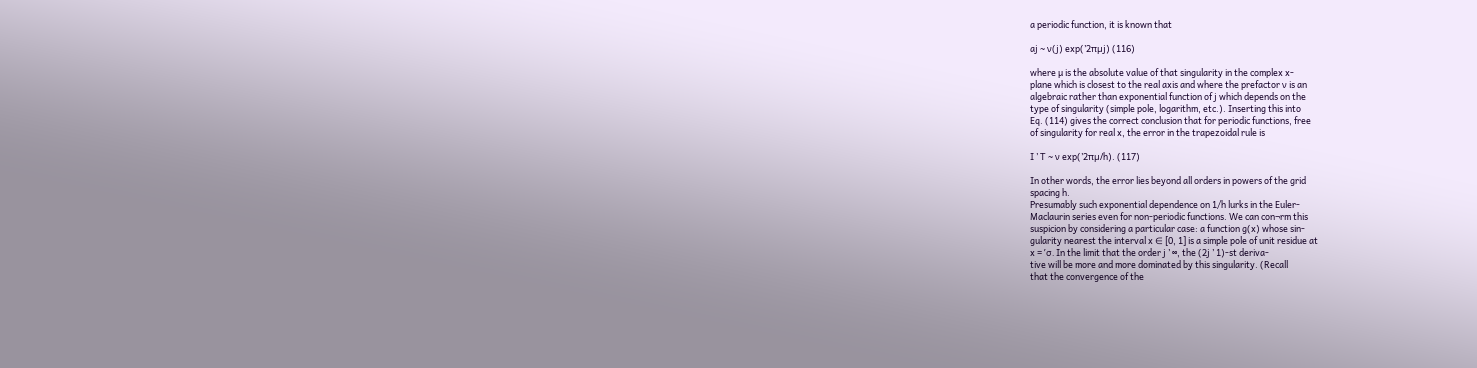a periodic function, it is known that

aj ∼ ν(j) exp(’2πµj) (116)

where µ is the absolute value of that singularity in the complex x-
plane which is closest to the real axis and where the prefactor ν is an
algebraic rather than exponential function of j which depends on the
type of singularity (simple pole, logarithm, etc.). Inserting this into
Eq. (114) gives the correct conclusion that for periodic functions, free
of singularity for real x, the error in the trapezoidal rule is

I ’ T ∼ ν exp(’2πµ/h). (117)

In other words, the error lies beyond all orders in powers of the grid
spacing h.
Presumably such exponential dependence on 1/h lurks in the Euler-
Maclaurin series even for non-periodic functions. We can con¬rm this
suspicion by considering a particular case: a function g(x) whose sin-
gularity nearest the interval x ∈ [0, 1] is a simple pole of unit residue at
x = ’σ. In the limit that the order j ’ ∞, the (2j ’ 1)-st deriva-
tive will be more and more dominated by this singularity. (Recall
that the convergence of the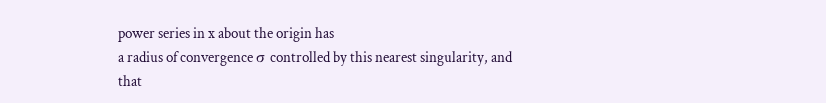power series in x about the origin has
a radius of convergence σ controlled by this nearest singularity, and
that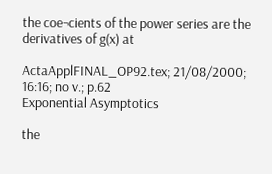the coe¬cients of the power series are the derivatives of g(x) at

ActaApplFINAL_OP92.tex; 21/08/2000; 16:16; no v.; p.62
Exponential Asymptotics

the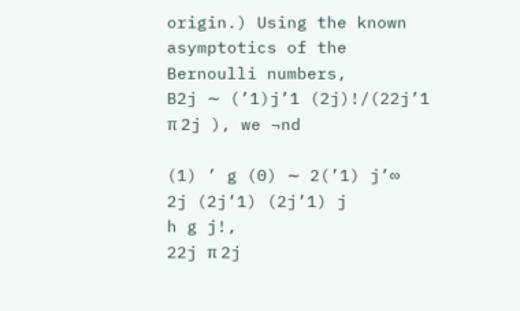origin.) Using the known asymptotics of the Bernoulli numbers,
B2j ∼ (’1)j’1 (2j)!/(22j’1 π 2j ), we ¬nd

(1) ’ g (0) ∼ 2(’1) j’∞
2j (2j’1) (2j’1) j
h g j!,
22j π 2j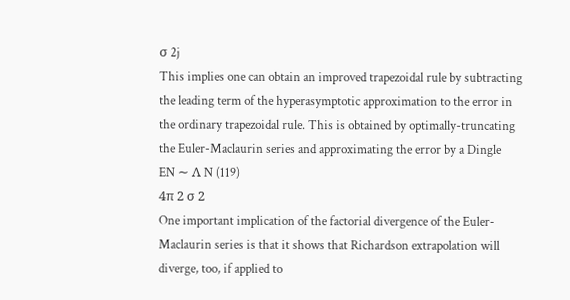σ 2j
This implies one can obtain an improved trapezoidal rule by subtracting
the leading term of the hyperasymptotic approximation to the error in
the ordinary trapezoidal rule. This is obtained by optimally-truncating
the Euler-Maclaurin series and approximating the error by a Dingle
EN ∼ Λ N (119)
4π 2 σ 2
One important implication of the factorial divergence of the Euler-
Maclaurin series is that it shows that Richardson extrapolation will
diverge, too, if applied to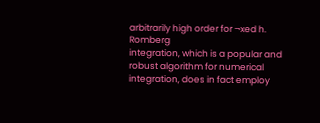arbitrarily high order for ¬xed h. Romberg
integration, which is a popular and robust algorithm for numerical
integration, does in fact employ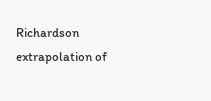Richardson extrapolation of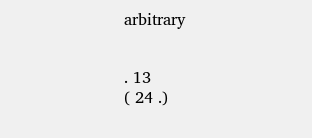arbitrary


. 13
( 24 .)